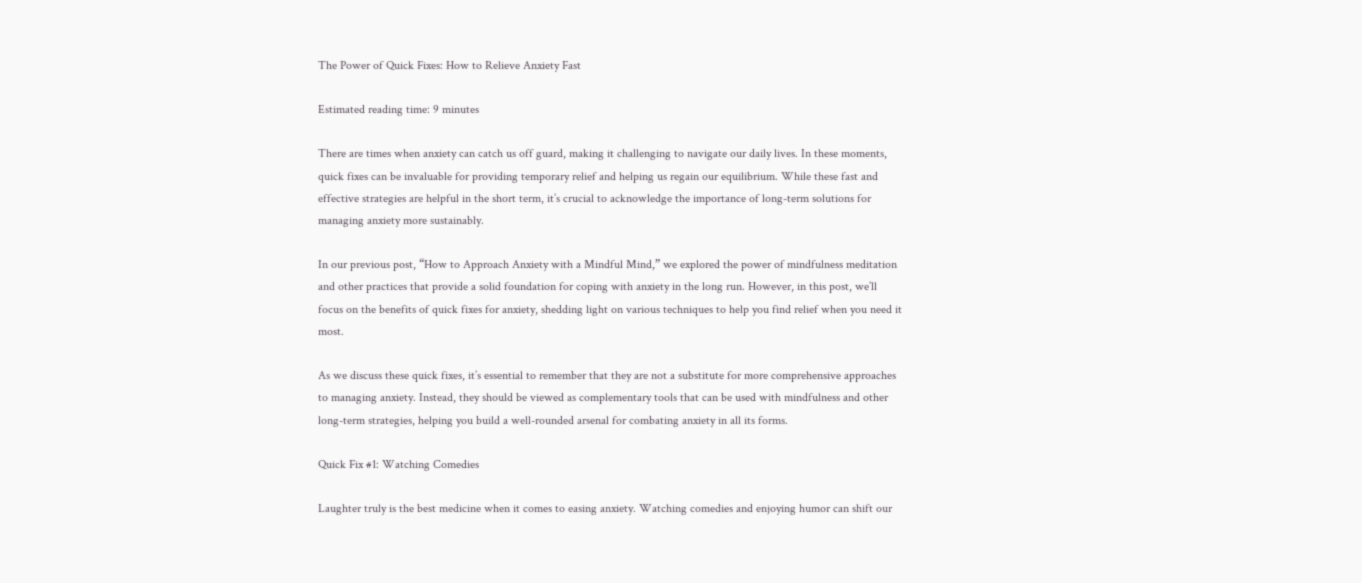The Power of Quick Fixes: How to Relieve Anxiety Fast

Estimated reading time: 9 minutes

There are times when anxiety can catch us off guard, making it challenging to navigate our daily lives. In these moments, quick fixes can be invaluable for providing temporary relief and helping us regain our equilibrium. While these fast and effective strategies are helpful in the short term, it’s crucial to acknowledge the importance of long-term solutions for managing anxiety more sustainably.

In our previous post, “How to Approach Anxiety with a Mindful Mind,” we explored the power of mindfulness meditation and other practices that provide a solid foundation for coping with anxiety in the long run. However, in this post, we’ll focus on the benefits of quick fixes for anxiety, shedding light on various techniques to help you find relief when you need it most.

As we discuss these quick fixes, it’s essential to remember that they are not a substitute for more comprehensive approaches to managing anxiety. Instead, they should be viewed as complementary tools that can be used with mindfulness and other long-term strategies, helping you build a well-rounded arsenal for combating anxiety in all its forms.

Quick Fix #1: Watching Comedies

Laughter truly is the best medicine when it comes to easing anxiety. Watching comedies and enjoying humor can shift our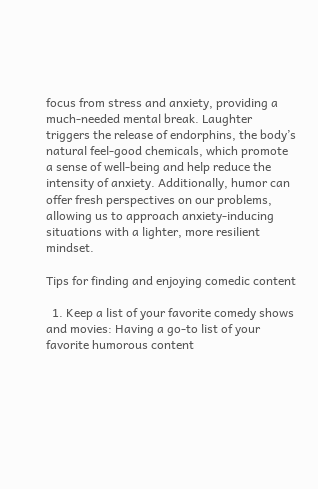focus from stress and anxiety, providing a much-needed mental break. Laughter triggers the release of endorphins, the body’s natural feel-good chemicals, which promote a sense of well-being and help reduce the intensity of anxiety. Additionally, humor can offer fresh perspectives on our problems, allowing us to approach anxiety-inducing situations with a lighter, more resilient mindset.

Tips for finding and enjoying comedic content

  1. Keep a list of your favorite comedy shows and movies: Having a go-to list of your favorite humorous content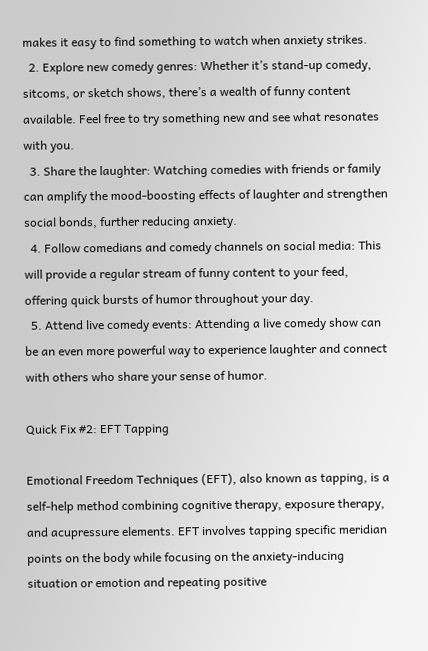makes it easy to find something to watch when anxiety strikes.
  2. Explore new comedy genres: Whether it’s stand-up comedy, sitcoms, or sketch shows, there’s a wealth of funny content available. Feel free to try something new and see what resonates with you.
  3. Share the laughter: Watching comedies with friends or family can amplify the mood-boosting effects of laughter and strengthen social bonds, further reducing anxiety.
  4. Follow comedians and comedy channels on social media: This will provide a regular stream of funny content to your feed, offering quick bursts of humor throughout your day.
  5. Attend live comedy events: Attending a live comedy show can be an even more powerful way to experience laughter and connect with others who share your sense of humor.

Quick Fix #2: EFT Tapping

Emotional Freedom Techniques (EFT), also known as tapping, is a self-help method combining cognitive therapy, exposure therapy, and acupressure elements. EFT involves tapping specific meridian points on the body while focusing on the anxiety-inducing situation or emotion and repeating positive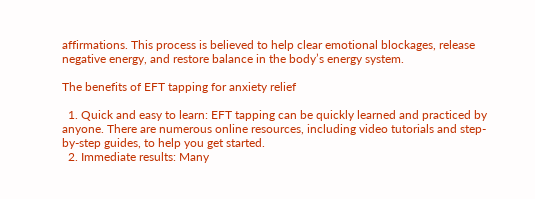affirmations. This process is believed to help clear emotional blockages, release negative energy, and restore balance in the body’s energy system.

The benefits of EFT tapping for anxiety relief

  1. Quick and easy to learn: EFT tapping can be quickly learned and practiced by anyone. There are numerous online resources, including video tutorials and step-by-step guides, to help you get started.
  2. Immediate results: Many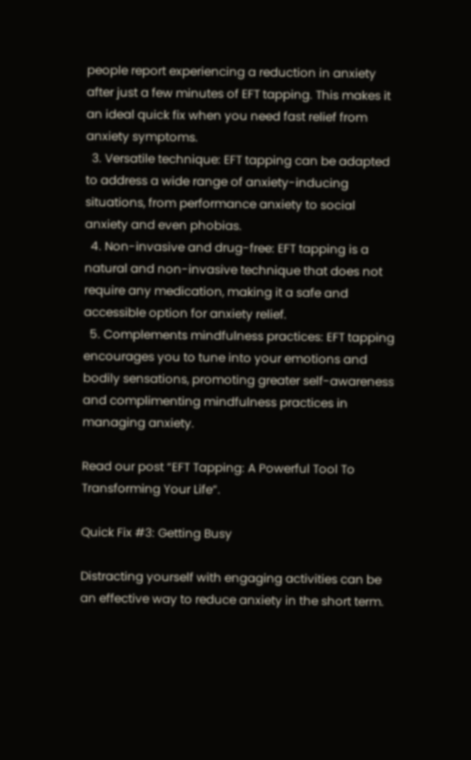people report experiencing a reduction in anxiety after just a few minutes of EFT tapping. This makes it an ideal quick fix when you need fast relief from anxiety symptoms.
  3. Versatile technique: EFT tapping can be adapted to address a wide range of anxiety-inducing situations, from performance anxiety to social anxiety and even phobias.
  4. Non-invasive and drug-free: EFT tapping is a natural and non-invasive technique that does not require any medication, making it a safe and accessible option for anxiety relief.
  5. Complements mindfulness practices: EFT tapping encourages you to tune into your emotions and bodily sensations, promoting greater self-awareness and complimenting mindfulness practices in managing anxiety.

Read our post “EFT Tapping: A Powerful Tool To Transforming Your Life“.

Quick Fix #3: Getting Busy

Distracting yourself with engaging activities can be an effective way to reduce anxiety in the short term.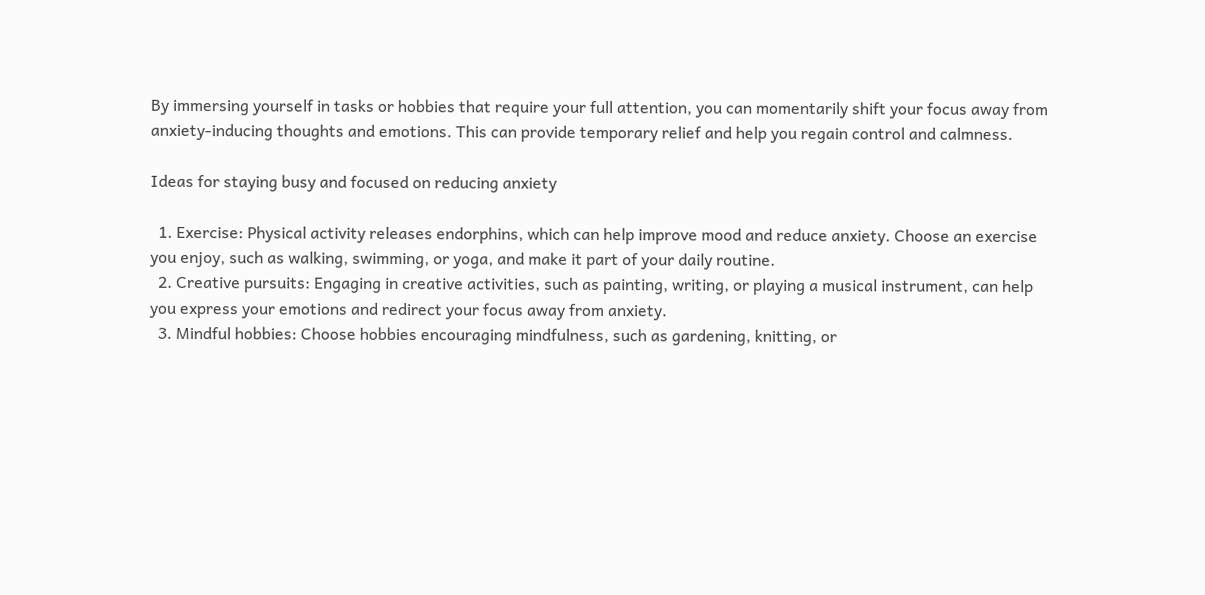By immersing yourself in tasks or hobbies that require your full attention, you can momentarily shift your focus away from anxiety-inducing thoughts and emotions. This can provide temporary relief and help you regain control and calmness.

Ideas for staying busy and focused on reducing anxiety

  1. Exercise: Physical activity releases endorphins, which can help improve mood and reduce anxiety. Choose an exercise you enjoy, such as walking, swimming, or yoga, and make it part of your daily routine.
  2. Creative pursuits: Engaging in creative activities, such as painting, writing, or playing a musical instrument, can help you express your emotions and redirect your focus away from anxiety.
  3. Mindful hobbies: Choose hobbies encouraging mindfulness, such as gardening, knitting, or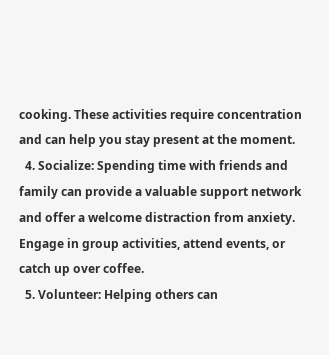cooking. These activities require concentration and can help you stay present at the moment.
  4. Socialize: Spending time with friends and family can provide a valuable support network and offer a welcome distraction from anxiety. Engage in group activities, attend events, or catch up over coffee.
  5. Volunteer: Helping others can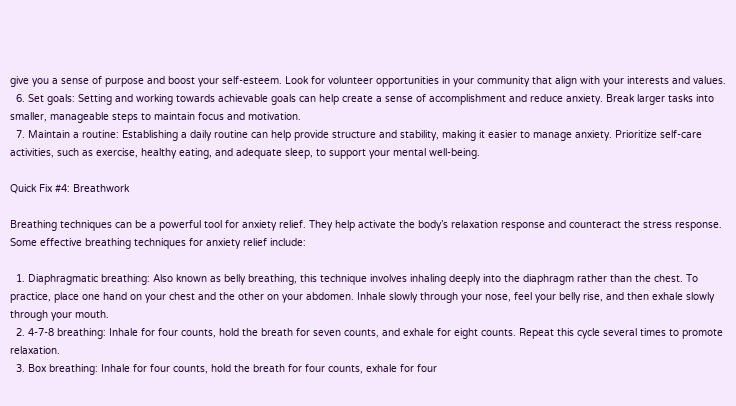give you a sense of purpose and boost your self-esteem. Look for volunteer opportunities in your community that align with your interests and values.
  6. Set goals: Setting and working towards achievable goals can help create a sense of accomplishment and reduce anxiety. Break larger tasks into smaller, manageable steps to maintain focus and motivation.
  7. Maintain a routine: Establishing a daily routine can help provide structure and stability, making it easier to manage anxiety. Prioritize self-care activities, such as exercise, healthy eating, and adequate sleep, to support your mental well-being.

Quick Fix #4: Breathwork

Breathing techniques can be a powerful tool for anxiety relief. They help activate the body’s relaxation response and counteract the stress response. Some effective breathing techniques for anxiety relief include:

  1. Diaphragmatic breathing: Also known as belly breathing, this technique involves inhaling deeply into the diaphragm rather than the chest. To practice, place one hand on your chest and the other on your abdomen. Inhale slowly through your nose, feel your belly rise, and then exhale slowly through your mouth.
  2. 4-7-8 breathing: Inhale for four counts, hold the breath for seven counts, and exhale for eight counts. Repeat this cycle several times to promote relaxation.
  3. Box breathing: Inhale for four counts, hold the breath for four counts, exhale for four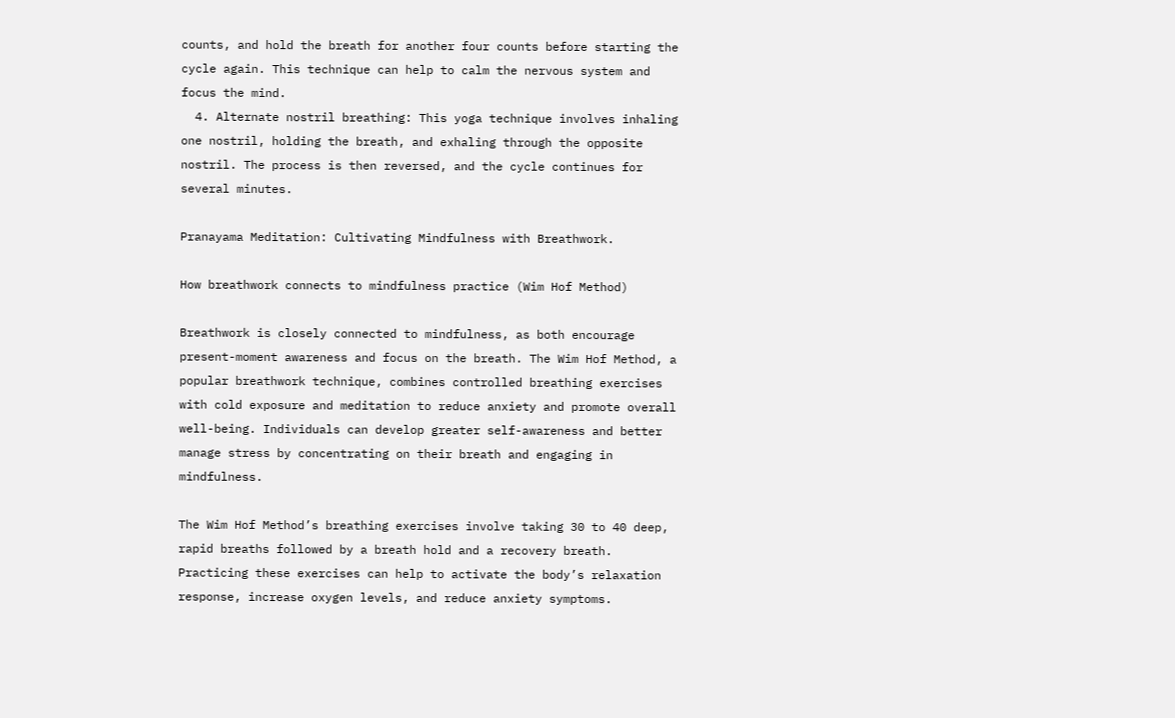counts, and hold the breath for another four counts before starting the cycle again. This technique can help to calm the nervous system and focus the mind.
  4. Alternate nostril breathing: This yoga technique involves inhaling one nostril, holding the breath, and exhaling through the opposite nostril. The process is then reversed, and the cycle continues for several minutes.

Pranayama Meditation: Cultivating Mindfulness with Breathwork.

How breathwork connects to mindfulness practice (Wim Hof Method)

Breathwork is closely connected to mindfulness, as both encourage present-moment awareness and focus on the breath. The Wim Hof Method, a popular breathwork technique, combines controlled breathing exercises with cold exposure and meditation to reduce anxiety and promote overall well-being. Individuals can develop greater self-awareness and better manage stress by concentrating on their breath and engaging in mindfulness.

The Wim Hof Method’s breathing exercises involve taking 30 to 40 deep, rapid breaths followed by a breath hold and a recovery breath. Practicing these exercises can help to activate the body’s relaxation response, increase oxygen levels, and reduce anxiety symptoms.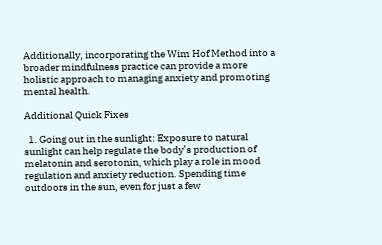Additionally, incorporating the Wim Hof Method into a broader mindfulness practice can provide a more holistic approach to managing anxiety and promoting mental health.

Additional Quick Fixes

  1. Going out in the sunlight: Exposure to natural sunlight can help regulate the body’s production of melatonin and serotonin, which play a role in mood regulation and anxiety reduction. Spending time outdoors in the sun, even for just a few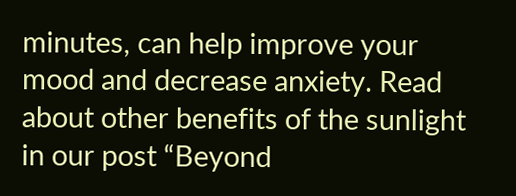minutes, can help improve your mood and decrease anxiety. Read about other benefits of the sunlight in our post “Beyond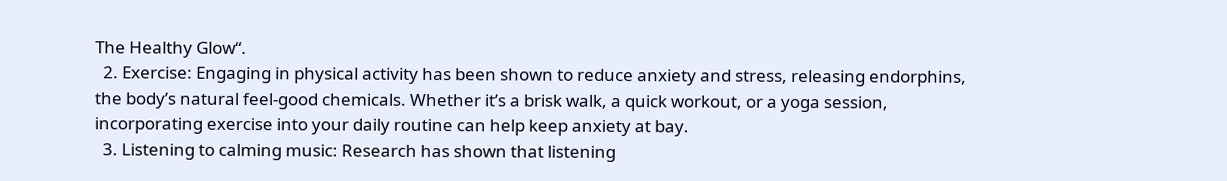The Healthy Glow“.
  2. Exercise: Engaging in physical activity has been shown to reduce anxiety and stress, releasing endorphins, the body’s natural feel-good chemicals. Whether it’s a brisk walk, a quick workout, or a yoga session, incorporating exercise into your daily routine can help keep anxiety at bay.
  3. Listening to calming music: Research has shown that listening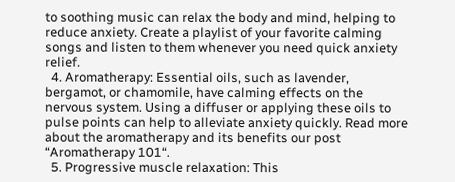to soothing music can relax the body and mind, helping to reduce anxiety. Create a playlist of your favorite calming songs and listen to them whenever you need quick anxiety relief.
  4. Aromatherapy: Essential oils, such as lavender, bergamot, or chamomile, have calming effects on the nervous system. Using a diffuser or applying these oils to pulse points can help to alleviate anxiety quickly. Read more about the aromatherapy and its benefits our post “Aromatherapy 101“.
  5. Progressive muscle relaxation: This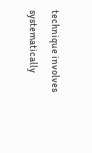technique involves systematically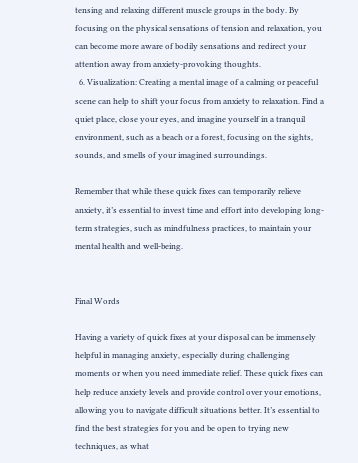tensing and relaxing different muscle groups in the body. By focusing on the physical sensations of tension and relaxation, you can become more aware of bodily sensations and redirect your attention away from anxiety-provoking thoughts.
  6. Visualization: Creating a mental image of a calming or peaceful scene can help to shift your focus from anxiety to relaxation. Find a quiet place, close your eyes, and imagine yourself in a tranquil environment, such as a beach or a forest, focusing on the sights, sounds, and smells of your imagined surroundings.

Remember that while these quick fixes can temporarily relieve anxiety, it’s essential to invest time and effort into developing long-term strategies, such as mindfulness practices, to maintain your mental health and well-being.


Final Words

Having a variety of quick fixes at your disposal can be immensely helpful in managing anxiety, especially during challenging moments or when you need immediate relief. These quick fixes can help reduce anxiety levels and provide control over your emotions, allowing you to navigate difficult situations better. It’s essential to find the best strategies for you and be open to trying new techniques, as what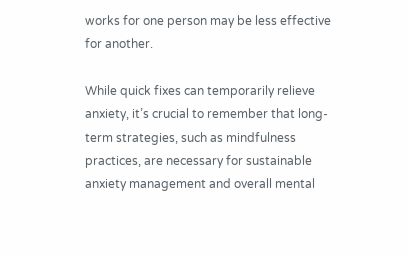works for one person may be less effective for another.

While quick fixes can temporarily relieve anxiety, it’s crucial to remember that long-term strategies, such as mindfulness practices, are necessary for sustainable anxiety management and overall mental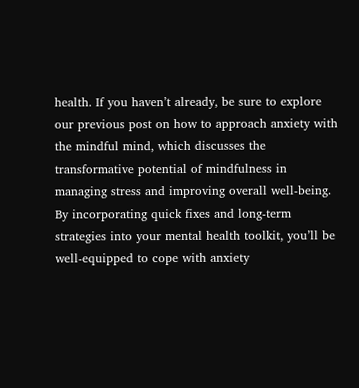health. If you haven’t already, be sure to explore our previous post on how to approach anxiety with the mindful mind, which discusses the transformative potential of mindfulness in managing stress and improving overall well-being. By incorporating quick fixes and long-term strategies into your mental health toolkit, you’ll be well-equipped to cope with anxiety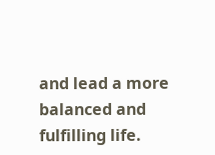and lead a more balanced and fulfilling life.